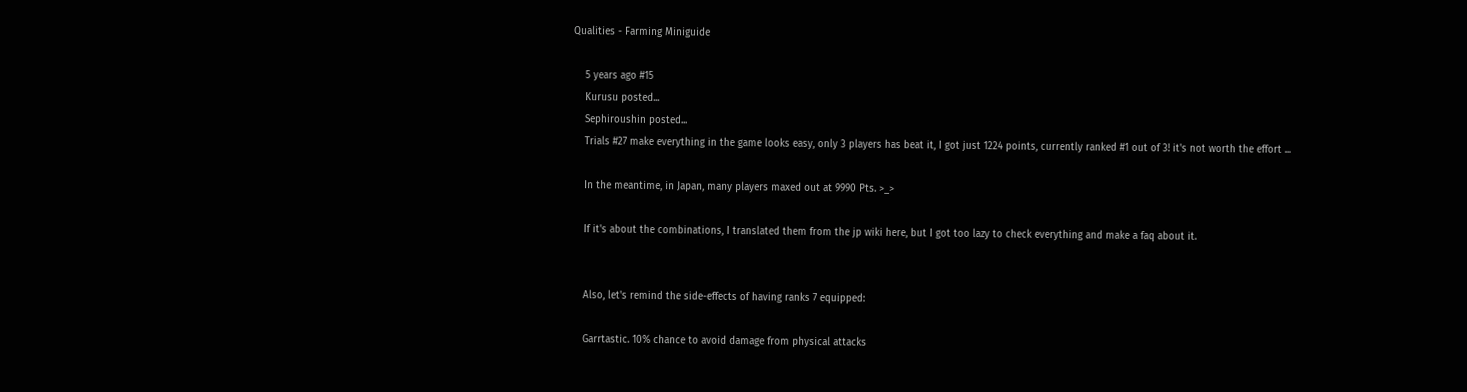Qualities - Farming Miniguide

    5 years ago #15
    Kurusu posted...
    Sephiroushin posted...
    Trials #27 make everything in the game looks easy, only 3 players has beat it, I got just 1224 points, currently ranked #1 out of 3! it's not worth the effort ...

    In the meantime, in Japan, many players maxed out at 9990 Pts. >_>

    If it's about the combinations, I translated them from the jp wiki here, but I got too lazy to check everything and make a faq about it.


    Also, let's remind the side-effects of having ranks 7 equipped:

    Garrtastic. 10% chance to avoid damage from physical attacks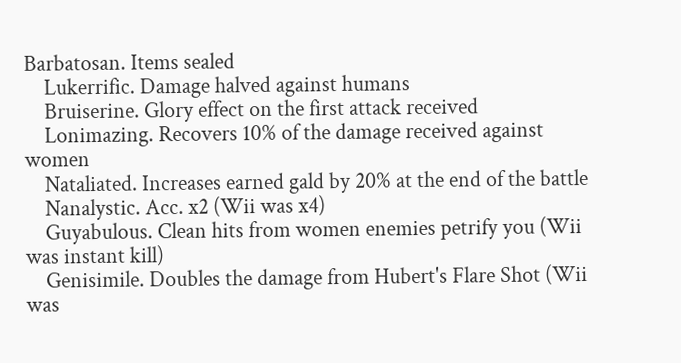Barbatosan. Items sealed
    Lukerrific. Damage halved against humans
    Bruiserine. Glory effect on the first attack received
    Lonimazing. Recovers 10% of the damage received against women
    Nataliated. Increases earned gald by 20% at the end of the battle
    Nanalystic. Acc. x2 (Wii was x4)
    Guyabulous. Clean hits from women enemies petrify you (Wii was instant kill)
    Genisimile. Doubles the damage from Hubert's Flare Shot (Wii was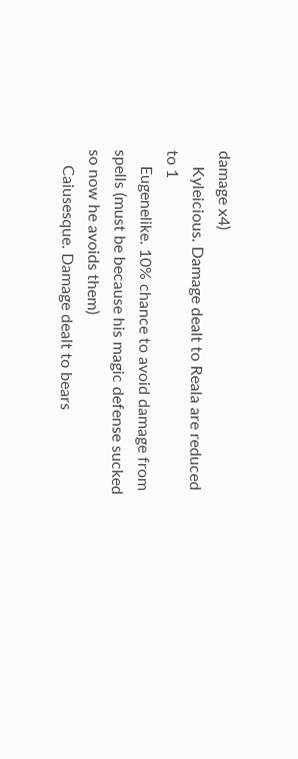damage x4)
    Kyleicious. Damage dealt to Reala are reduced to 1
    Eugenelike. 10% chance to avoid damage from spells (must be because his magic defense sucked so now he avoids them)
    Caiusesque. Damage dealt to bears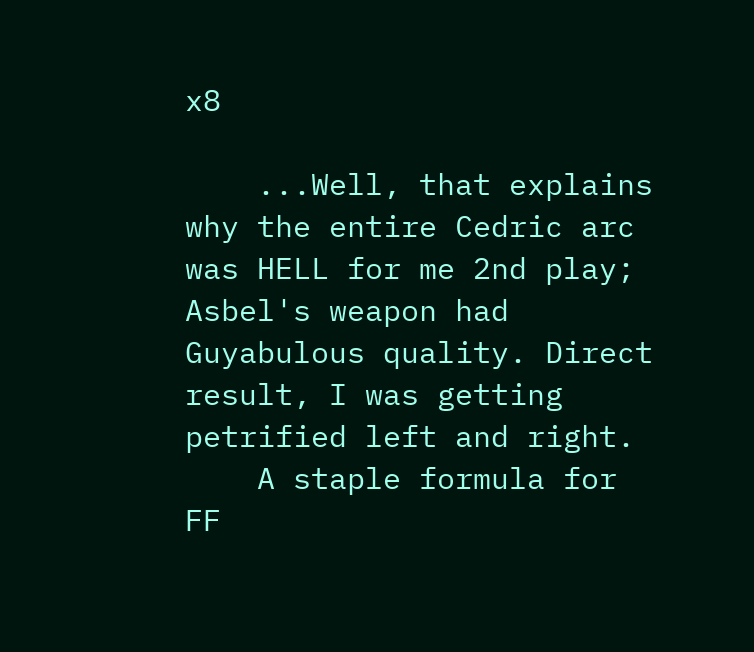x8

    ...Well, that explains why the entire Cedric arc was HELL for me 2nd play; Asbel's weapon had Guyabulous quality. Direct result, I was getting petrified left and right.
    A staple formula for FF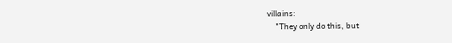villains:
    "They only do this, but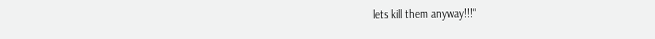lets kill them anyway!!!"